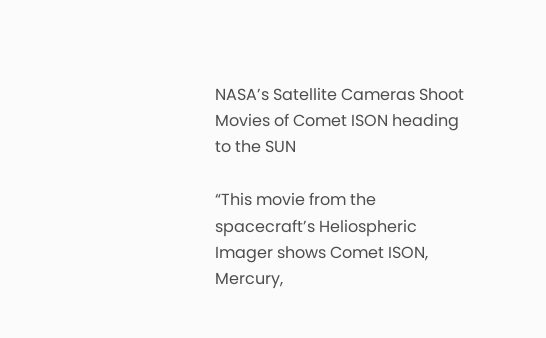NASA’s Satellite Cameras Shoot Movies of Comet ISON heading to the SUN

“This movie from the spacecraft’s Heliospheric Imager shows Comet ISON, Mercury,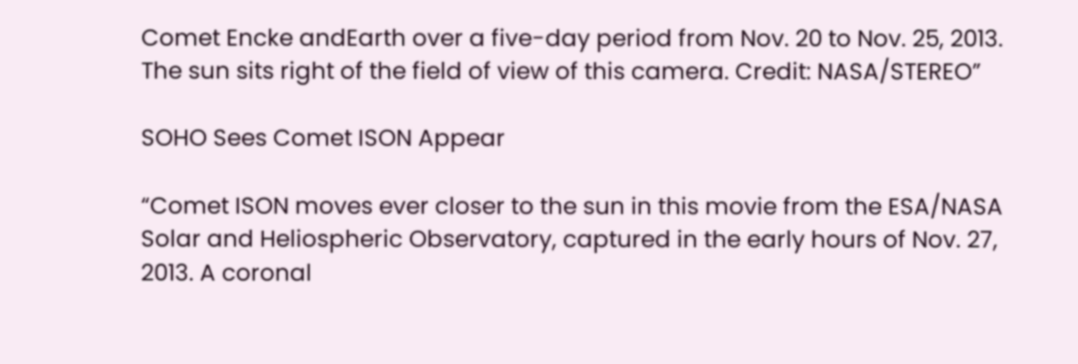Comet Encke andEarth over a five-day period from Nov. 20 to Nov. 25, 2013. The sun sits right of the field of view of this camera. Credit: NASA/STEREO”

SOHO Sees Comet ISON Appear

“Comet ISON moves ever closer to the sun in this movie from the ESA/NASA Solar and Heliospheric Observatory, captured in the early hours of Nov. 27, 2013. A coronal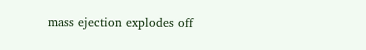mass ejection explodes off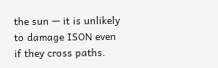the sun — it is unlikely to damage ISON even if they cross paths.